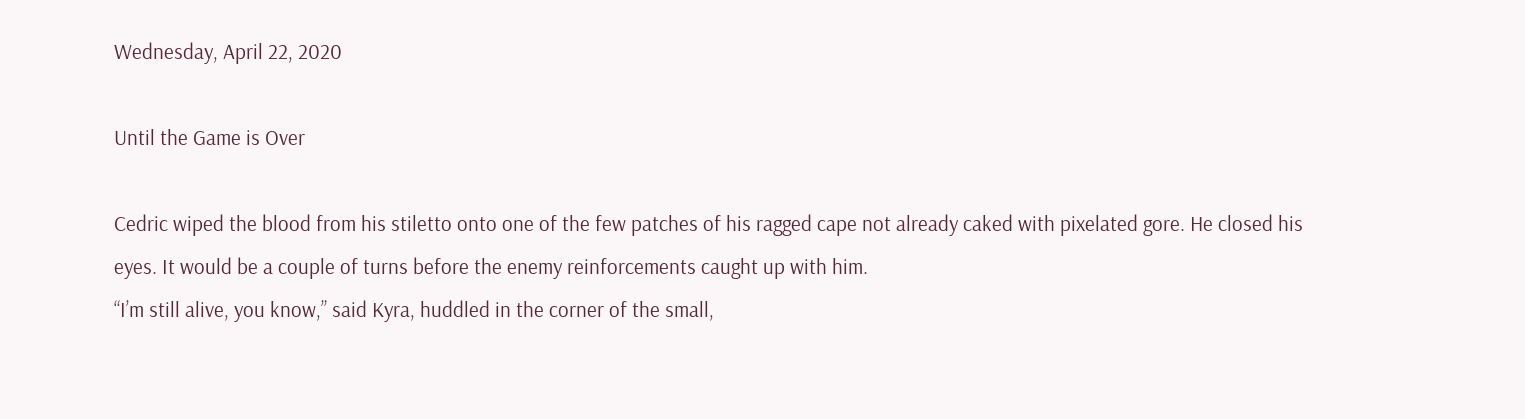Wednesday, April 22, 2020

Until the Game is Over

Cedric wiped the blood from his stiletto onto one of the few patches of his ragged cape not already caked with pixelated gore. He closed his eyes. It would be a couple of turns before the enemy reinforcements caught up with him.
“I’m still alive, you know,” said Kyra, huddled in the corner of the small,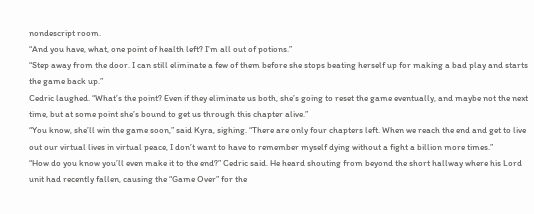nondescript room.
“And you have, what, one point of health left? I’m all out of potions.”
“Step away from the door. I can still eliminate a few of them before she stops beating herself up for making a bad play and starts the game back up.”
Cedric laughed. “What’s the point? Even if they eliminate us both, she’s going to reset the game eventually, and maybe not the next time, but at some point she’s bound to get us through this chapter alive.”
“You know, she’ll win the game soon,” said Kyra, sighing. “There are only four chapters left. When we reach the end and get to live out our virtual lives in virtual peace, I don’t want to have to remember myself dying without a fight a billion more times.”
“How do you know you’ll even make it to the end?” Cedric said. He heard shouting from beyond the short hallway where his Lord unit had recently fallen, causing the “Game Over” for the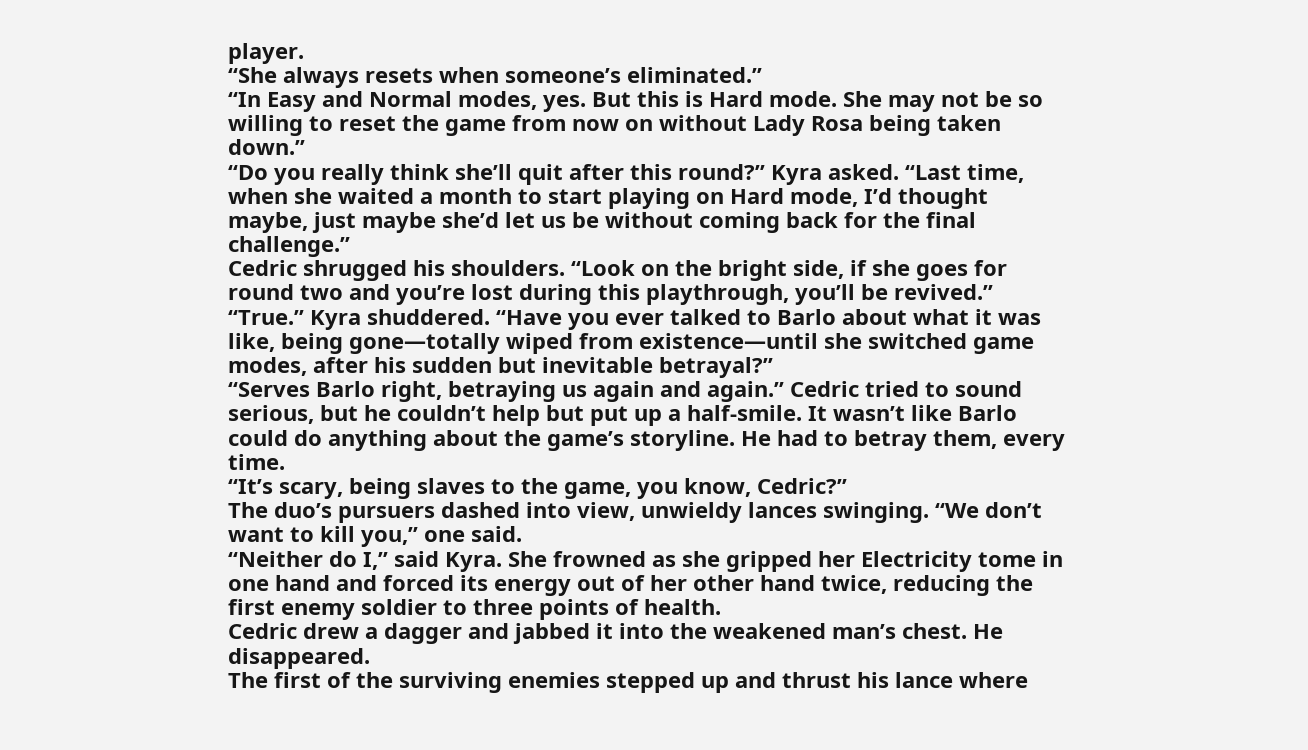player.
“She always resets when someone’s eliminated.”
“In Easy and Normal modes, yes. But this is Hard mode. She may not be so willing to reset the game from now on without Lady Rosa being taken down.”
“Do you really think she’ll quit after this round?” Kyra asked. “Last time, when she waited a month to start playing on Hard mode, I’d thought maybe, just maybe she’d let us be without coming back for the final challenge.”
Cedric shrugged his shoulders. “Look on the bright side, if she goes for round two and you’re lost during this playthrough, you’ll be revived.”
“True.” Kyra shuddered. “Have you ever talked to Barlo about what it was like, being gone—totally wiped from existence—until she switched game modes, after his sudden but inevitable betrayal?”
“Serves Barlo right, betraying us again and again.” Cedric tried to sound serious, but he couldn’t help but put up a half-smile. It wasn’t like Barlo could do anything about the game’s storyline. He had to betray them, every time.
“It’s scary, being slaves to the game, you know, Cedric?”
The duo’s pursuers dashed into view, unwieldy lances swinging. “We don’t want to kill you,” one said.
“Neither do I,” said Kyra. She frowned as she gripped her Electricity tome in one hand and forced its energy out of her other hand twice, reducing the first enemy soldier to three points of health.
Cedric drew a dagger and jabbed it into the weakened man’s chest. He disappeared.
The first of the surviving enemies stepped up and thrust his lance where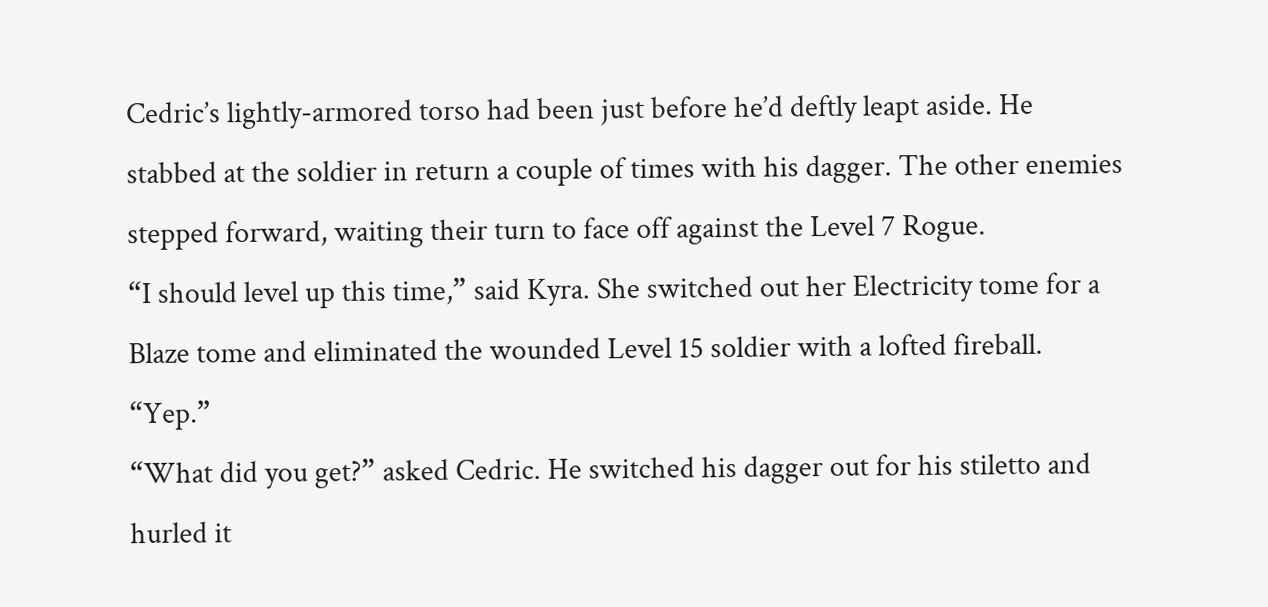Cedric’s lightly-armored torso had been just before he’d deftly leapt aside. He stabbed at the soldier in return a couple of times with his dagger. The other enemies stepped forward, waiting their turn to face off against the Level 7 Rogue.
“I should level up this time,” said Kyra. She switched out her Electricity tome for a Blaze tome and eliminated the wounded Level 15 soldier with a lofted fireball. “Yep.”
“What did you get?” asked Cedric. He switched his dagger out for his stiletto and hurled it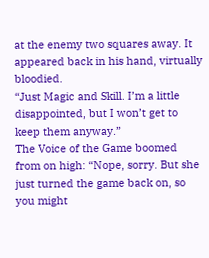at the enemy two squares away. It appeared back in his hand, virtually bloodied.
“Just Magic and Skill. I’m a little disappointed, but I won’t get to keep them anyway.”
The Voice of the Game boomed from on high: “Nope, sorry. But she just turned the game back on, so you might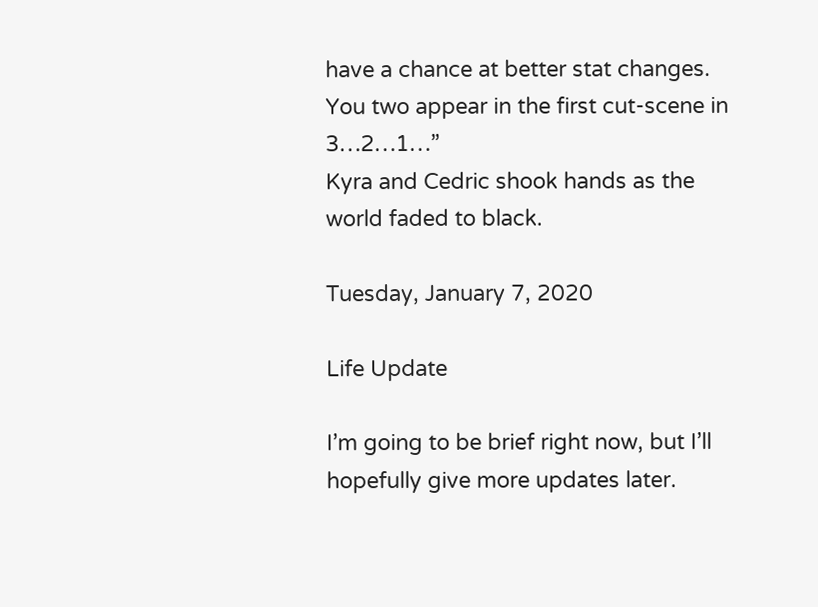have a chance at better stat changes. You two appear in the first cut-scene in 3…2…1…”
Kyra and Cedric shook hands as the world faded to black.

Tuesday, January 7, 2020

Life Update

I’m going to be brief right now, but I’ll hopefully give more updates later.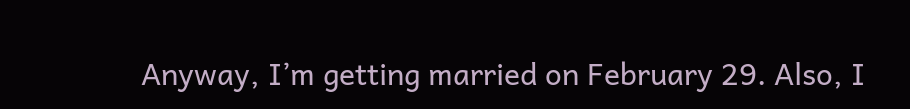Anyway, I’m getting married on February 29. Also, I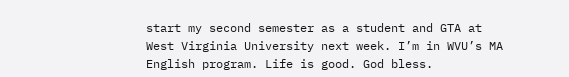start my second semester as a student and GTA at West Virginia University next week. I’m in WVU’s MA English program. Life is good. God bless.